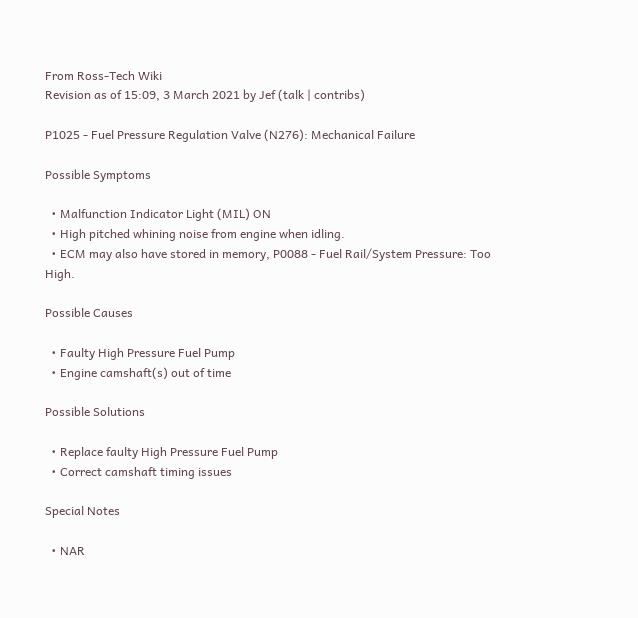From Ross-Tech Wiki
Revision as of 15:09, 3 March 2021 by Jef (talk | contribs)

P1025 - Fuel Pressure Regulation Valve (N276): Mechanical Failure

Possible Symptoms

  • Malfunction Indicator Light (MIL) ON
  • High pitched whining noise from engine when idling.
  • ECM may also have stored in memory, P0088 - Fuel Rail/System Pressure: Too High.

Possible Causes

  • Faulty High Pressure Fuel Pump
  • Engine camshaft(s) out of time

Possible Solutions

  • Replace faulty High Pressure Fuel Pump
  • Correct camshaft timing issues

Special Notes

  • NAR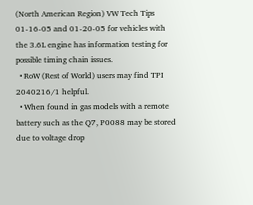(North American Region) VW Tech Tips 01-16-05 and 01-20-05 for vehicles with the 3.6L engine has information testing for possible timing chain issues.
  • RoW (Rest of World) users may find TPI 2040216/1 helpful.
  • When found in gas models with a remote battery such as the Q7, P0088 may be stored due to voltage drop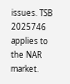issues. TSB 2025746 applies to the NAR market.